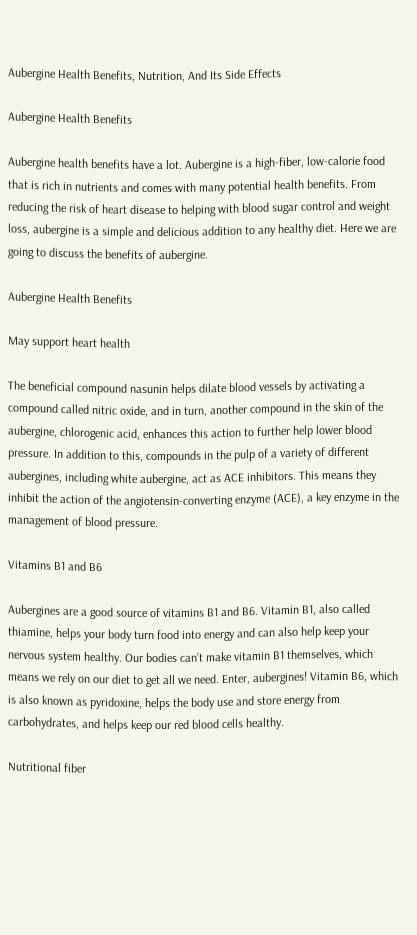Aubergine Health Benefits, Nutrition, And Its Side Effects

Aubergine Health Benefits

Aubergine health benefits have a lot. Aubergine is a high-fiber, low-calorie food that is rich in nutrients and comes with many potential health benefits. From reducing the risk of heart disease to helping with blood sugar control and weight loss, aubergine is a simple and delicious addition to any healthy diet. Here we are going to discuss the benefits of aubergine.

Aubergine Health Benefits

May support heart health

The beneficial compound nasunin helps dilate blood vessels by activating a compound called nitric oxide, and in turn, another compound in the skin of the aubergine, chlorogenic acid, enhances this action to further help lower blood pressure. In addition to this, compounds in the pulp of a variety of different aubergines, including white aubergine, act as ACE inhibitors. This means they inhibit the action of the angiotensin-converting enzyme (ACE), a key enzyme in the management of blood pressure.

Vitamins B1 and B6

Aubergines are a good source of vitamins B1 and B6. Vitamin B1, also called thiamine, helps your body turn food into energy and can also help keep your nervous system healthy. Our bodies can’t make vitamin B1 themselves, which means we rely on our diet to get all we need. Enter, aubergines! Vitamin B6, which is also known as pyridoxine, helps the body use and store energy from carbohydrates, and helps keep our red blood cells healthy.

Nutritional fiber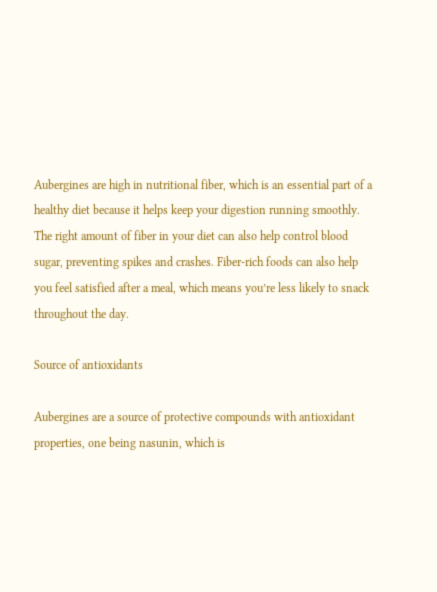Aubergines are high in nutritional fiber, which is an essential part of a healthy diet because it helps keep your digestion running smoothly. The right amount of fiber in your diet can also help control blood sugar, preventing spikes and crashes. Fiber-rich foods can also help you feel satisfied after a meal, which means you’re less likely to snack throughout the day.

Source of antioxidants

Aubergines are a source of protective compounds with antioxidant properties, one being nasunin, which is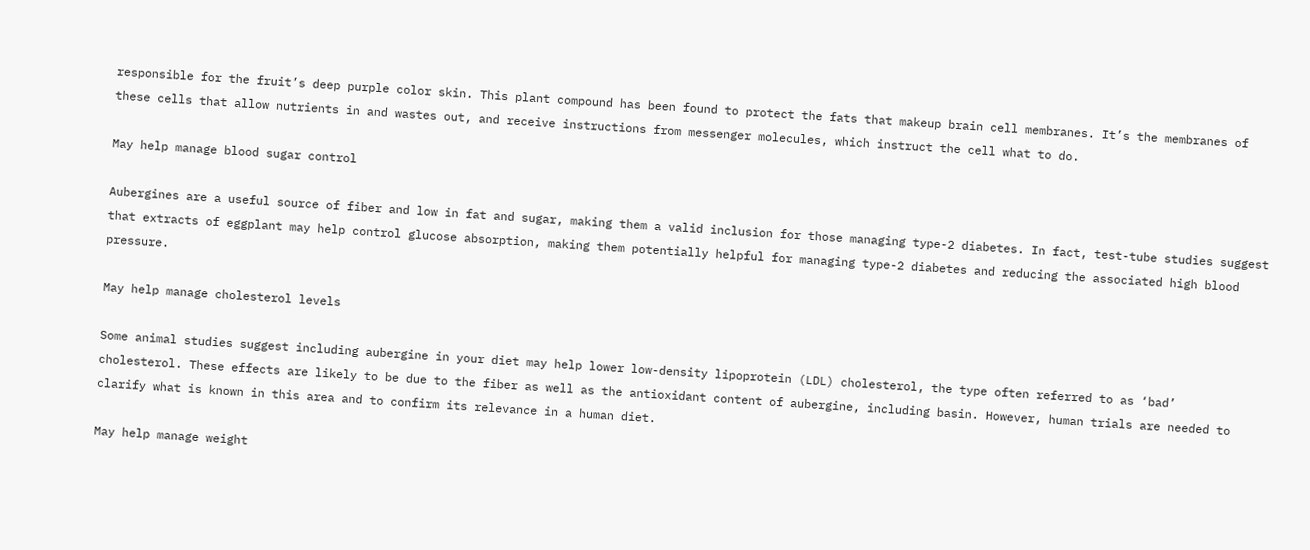responsible for the fruit’s deep purple color skin. This plant compound has been found to protect the fats that makeup brain cell membranes. It’s the membranes of these cells that allow nutrients in and wastes out, and receive instructions from messenger molecules, which instruct the cell what to do.

May help manage blood sugar control

Aubergines are a useful source of fiber and low in fat and sugar, making them a valid inclusion for those managing type-2 diabetes. In fact, test-tube studies suggest that extracts of eggplant may help control glucose absorption, making them potentially helpful for managing type-2 diabetes and reducing the associated high blood pressure.

May help manage cholesterol levels

Some animal studies suggest including aubergine in your diet may help lower low-density lipoprotein (LDL) cholesterol, the type often referred to as ‘bad’ cholesterol. These effects are likely to be due to the fiber as well as the antioxidant content of aubergine, including basin. However, human trials are needed to clarify what is known in this area and to confirm its relevance in a human diet.

May help manage weight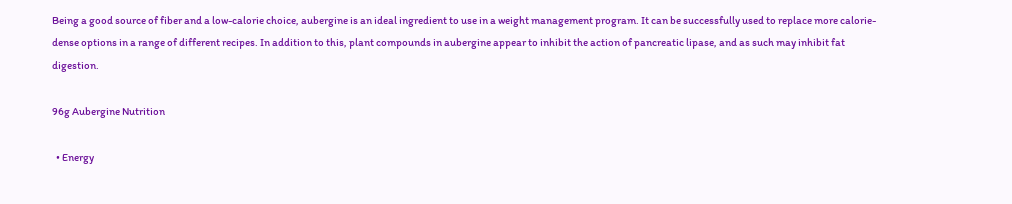Being a good source of fiber and a low-calorie choice, aubergine is an ideal ingredient to use in a weight management program. It can be successfully used to replace more calorie-dense options in a range of different recipes. In addition to this, plant compounds in aubergine appear to inhibit the action of pancreatic lipase, and as such may inhibit fat digestion.

96g Aubergine Nutrition

  • Energy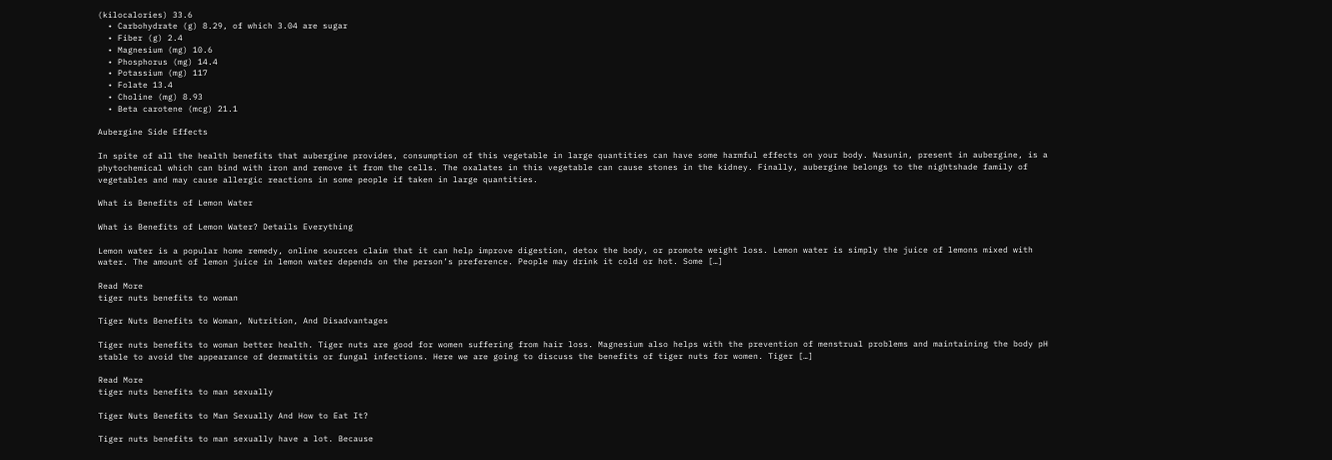(kilocalories) 33.6
  • Carbohydrate (g) 8.29, of which 3.04 are sugar
  • Fiber (g) 2.4
  • Magnesium (mg) 10.6
  • Phosphorus (mg) 14.4
  • Potassium (mg) 117
  • Folate 13.4
  • Choline (mg) 8.93
  • Beta carotene (mcg) 21.1

Aubergine Side Effects

In spite of all the health benefits that aubergine provides, consumption of this vegetable in large quantities can have some harmful effects on your body. Nasunin, present in aubergine, is a phytochemical which can bind with iron and remove it from the cells. The oxalates in this vegetable can cause stones in the kidney. Finally, aubergine belongs to the nightshade family of vegetables and may cause allergic reactions in some people if taken in large quantities.

What is Benefits of Lemon Water

What is Benefits of Lemon Water? Details Everything

Lemon water is a popular home remedy, online sources claim that it can help improve digestion, detox the body, or promote weight loss. Lemon water is simply the juice of lemons mixed with water. The amount of lemon juice in lemon water depends on the person’s preference. People may drink it cold or hot. Some […]

Read More
tiger nuts benefits to woman

Tiger Nuts Benefits to Woman, Nutrition, And Disadvantages

Tiger nuts benefits to woman better health. Tiger nuts are good for women suffering from hair loss. Magnesium also helps with the prevention of menstrual problems and maintaining the body pH stable to avoid the appearance of dermatitis or fungal infections. Here we are going to discuss the benefits of tiger nuts for women. Tiger […]

Read More
tiger nuts benefits to man sexually

Tiger Nuts Benefits to Man Sexually And How to Eat It?

Tiger nuts benefits to man sexually have a lot. Because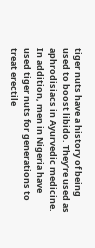tiger nuts have a history of being used to boost libido. They’re used as aphrodisiacs in Ayurvedic medicine. In addition, men in Nigeria have used tiger nuts for generations to treat erectile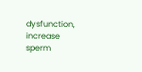dysfunction, increase sperm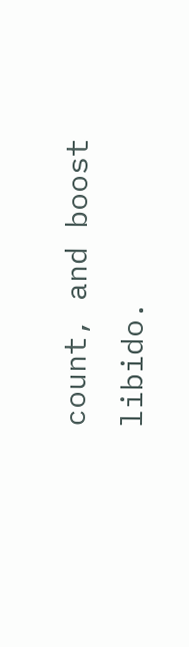count, and boost libido.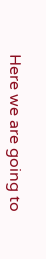Here we are going to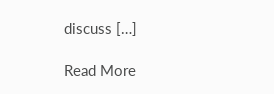discuss […]

Read More